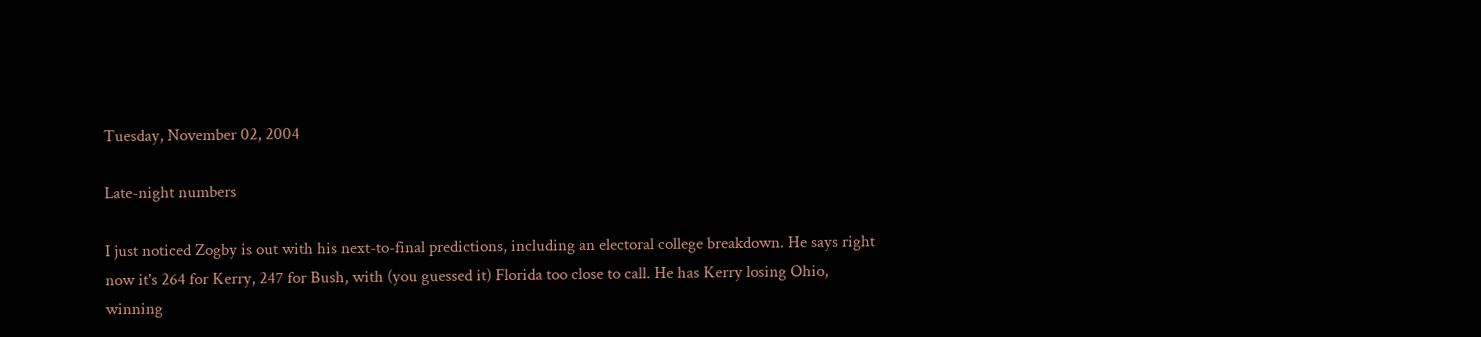Tuesday, November 02, 2004

Late-night numbers

I just noticed Zogby is out with his next-to-final predictions, including an electoral college breakdown. He says right now it's 264 for Kerry, 247 for Bush, with (you guessed it) Florida too close to call. He has Kerry losing Ohio, winning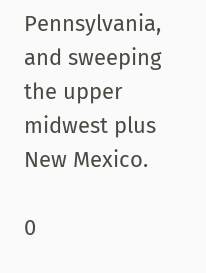Pennsylvania, and sweeping the upper midwest plus New Mexico.

0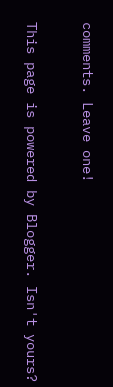comments. Leave one!

This page is powered by Blogger. Isn't yours?